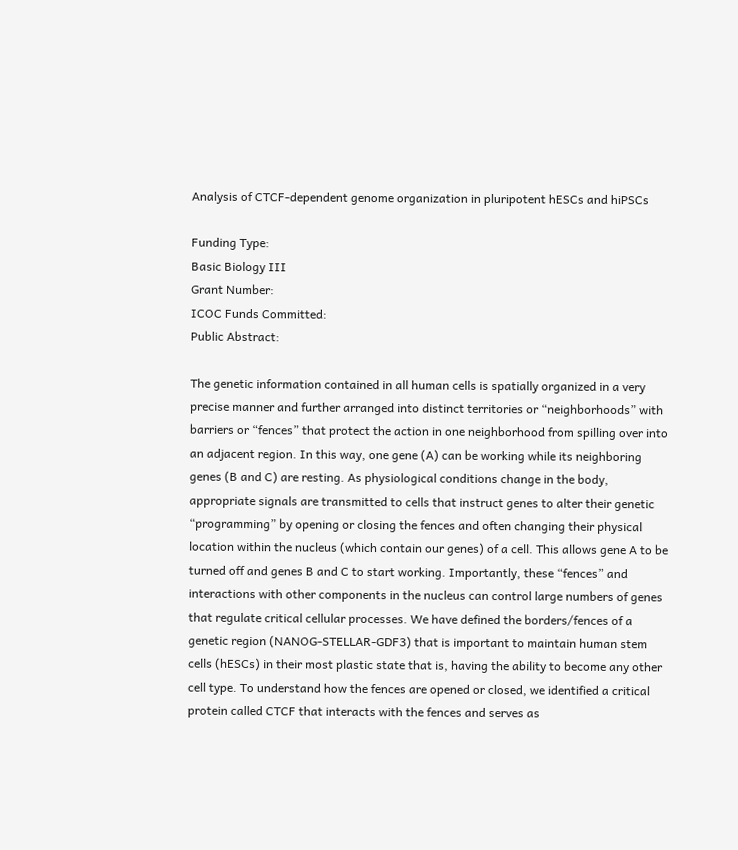Analysis of CTCF-dependent genome organization in pluripotent hESCs and hiPSCs

Funding Type:
Basic Biology III
Grant Number:
ICOC Funds Committed:
Public Abstract:

The genetic information contained in all human cells is spatially organized in a very precise manner and further arranged into distinct territories or “neighborhoods” with barriers or “fences” that protect the action in one neighborhood from spilling over into an adjacent region. In this way, one gene (A) can be working while its neighboring genes (B and C) are resting. As physiological conditions change in the body, appropriate signals are transmitted to cells that instruct genes to alter their genetic “programming” by opening or closing the fences and often changing their physical location within the nucleus (which contain our genes) of a cell. This allows gene A to be turned off and genes B and C to start working. Importantly, these “fences” and interactions with other components in the nucleus can control large numbers of genes that regulate critical cellular processes. We have defined the borders/fences of a genetic region (NANOG-STELLAR-GDF3) that is important to maintain human stem cells (hESCs) in their most plastic state that is, having the ability to become any other cell type. To understand how the fences are opened or closed, we identified a critical protein called CTCF that interacts with the fences and serves as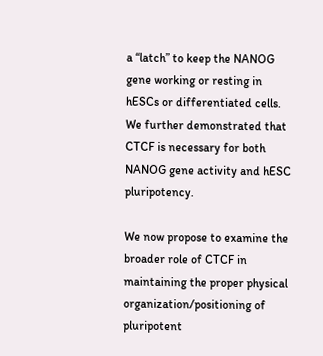a “latch” to keep the NANOG gene working or resting in hESCs or differentiated cells. We further demonstrated that CTCF is necessary for both NANOG gene activity and hESC pluripotency.

We now propose to examine the broader role of CTCF in maintaining the proper physical organization/positioning of pluripotent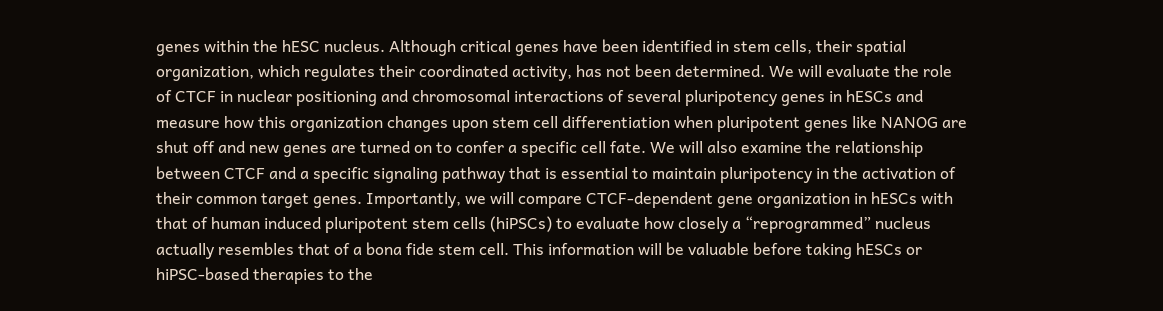genes within the hESC nucleus. Although critical genes have been identified in stem cells, their spatial organization, which regulates their coordinated activity, has not been determined. We will evaluate the role of CTCF in nuclear positioning and chromosomal interactions of several pluripotency genes in hESCs and measure how this organization changes upon stem cell differentiation when pluripotent genes like NANOG are shut off and new genes are turned on to confer a specific cell fate. We will also examine the relationship between CTCF and a specific signaling pathway that is essential to maintain pluripotency in the activation of their common target genes. Importantly, we will compare CTCF-dependent gene organization in hESCs with that of human induced pluripotent stem cells (hiPSCs) to evaluate how closely a “reprogrammed” nucleus actually resembles that of a bona fide stem cell. This information will be valuable before taking hESCs or hiPSC-based therapies to the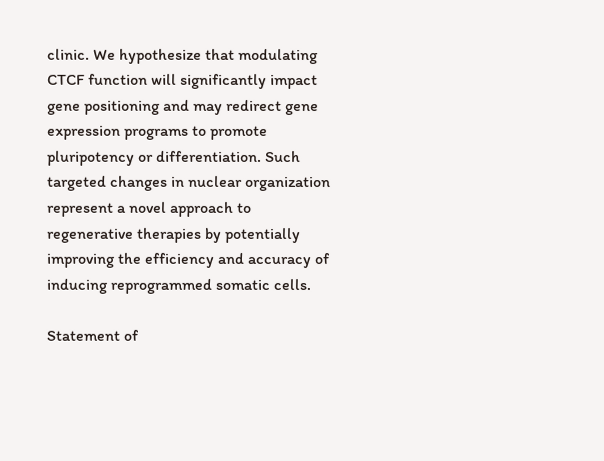clinic. We hypothesize that modulating CTCF function will significantly impact gene positioning and may redirect gene expression programs to promote pluripotency or differentiation. Such targeted changes in nuclear organization represent a novel approach to regenerative therapies by potentially improving the efficiency and accuracy of inducing reprogrammed somatic cells.

Statement of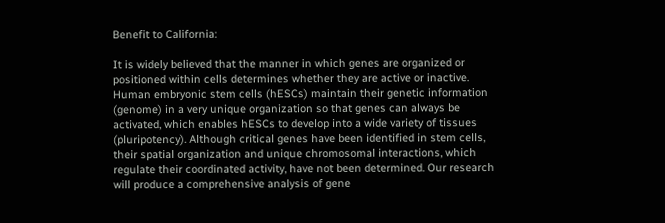Benefit to California:

It is widely believed that the manner in which genes are organized or positioned within cells determines whether they are active or inactive. Human embryonic stem cells (hESCs) maintain their genetic information (genome) in a very unique organization so that genes can always be activated, which enables hESCs to develop into a wide variety of tissues (pluripotency). Although critical genes have been identified in stem cells, their spatial organization and unique chromosomal interactions, which regulate their coordinated activity, have not been determined. Our research will produce a comprehensive analysis of gene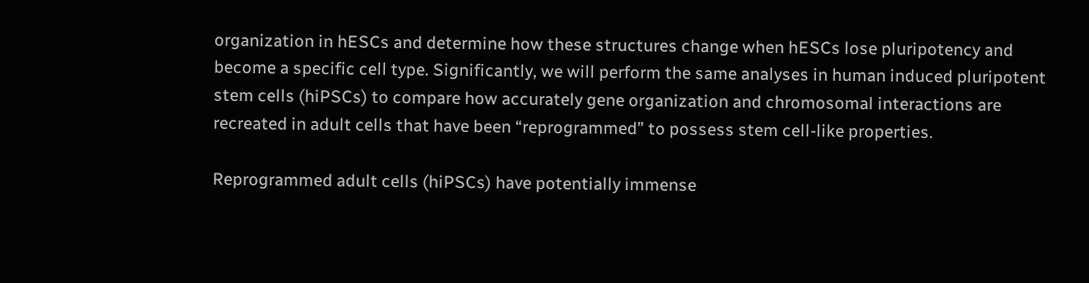organization in hESCs and determine how these structures change when hESCs lose pluripotency and become a specific cell type. Significantly, we will perform the same analyses in human induced pluripotent stem cells (hiPSCs) to compare how accurately gene organization and chromosomal interactions are recreated in adult cells that have been “reprogrammed” to possess stem cell-like properties.

Reprogrammed adult cells (hiPSCs) have potentially immense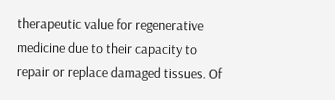therapeutic value for regenerative medicine due to their capacity to repair or replace damaged tissues. Of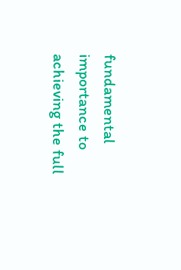fundamental importance to achieving the full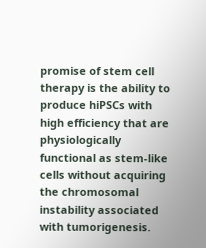promise of stem cell therapy is the ability to produce hiPSCs with high efficiency that are physiologically functional as stem-like cells without acquiring the chromosomal instability associated with tumorigenesis.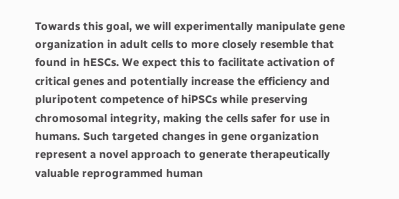Towards this goal, we will experimentally manipulate gene organization in adult cells to more closely resemble that found in hESCs. We expect this to facilitate activation of critical genes and potentially increase the efficiency and pluripotent competence of hiPSCs while preserving chromosomal integrity, making the cells safer for use in humans. Such targeted changes in gene organization represent a novel approach to generate therapeutically valuable reprogrammed human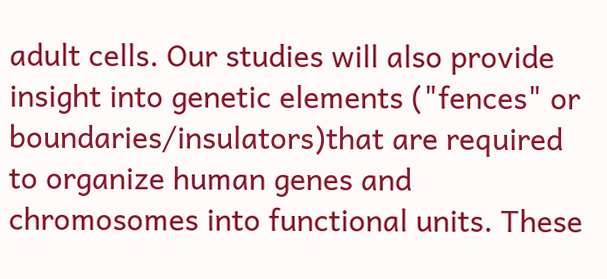adult cells. Our studies will also provide insight into genetic elements ("fences" or boundaries/insulators)that are required to organize human genes and chromosomes into functional units. These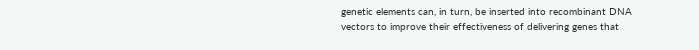genetic elements can, in turn, be inserted into recombinant DNA vectors to improve their effectiveness of delivering genes that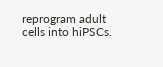reprogram adult cells into hiPSCs.